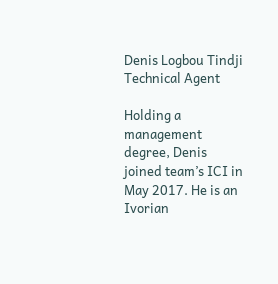Denis Logbou Tindji
Technical Agent

Holding a management degree, Denis joined team’s ICI in May 2017. He is an Ivorian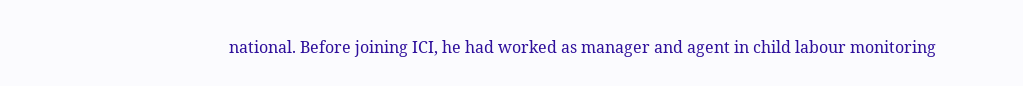national. Before joining ICI, he had worked as manager and agent in child labour monitoring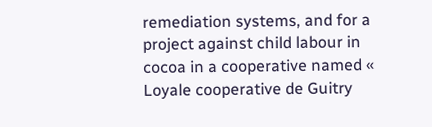remediation systems, and for a project against child labour in cocoa in a cooperative named « Loyale cooperative de Guitry